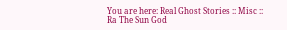You are here: Real Ghost Stories :: Misc :: Ra The Sun God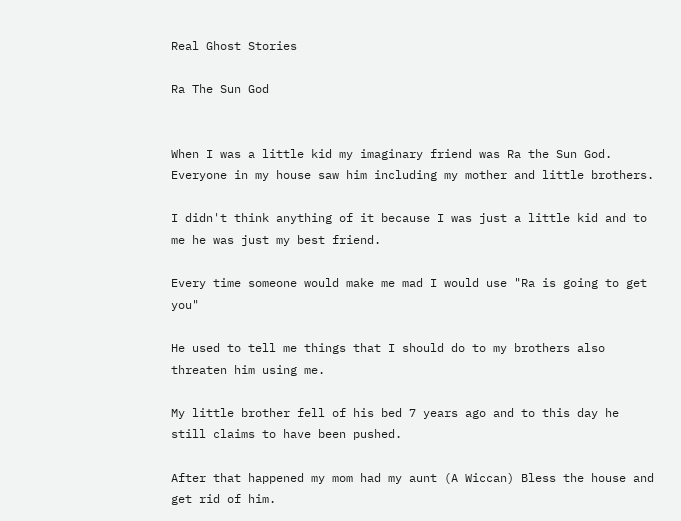Real Ghost Stories

Ra The Sun God


When I was a little kid my imaginary friend was Ra the Sun God. Everyone in my house saw him including my mother and little brothers.

I didn't think anything of it because I was just a little kid and to me he was just my best friend.

Every time someone would make me mad I would use "Ra is going to get you"

He used to tell me things that I should do to my brothers also threaten him using me.

My little brother fell of his bed 7 years ago and to this day he still claims to have been pushed.

After that happened my mom had my aunt (A Wiccan) Bless the house and get rid of him.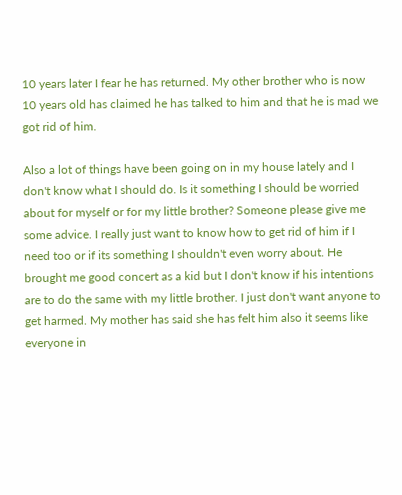10 years later I fear he has returned. My other brother who is now 10 years old has claimed he has talked to him and that he is mad we got rid of him.

Also a lot of things have been going on in my house lately and I don't know what I should do. Is it something I should be worried about for myself or for my little brother? Someone please give me some advice. I really just want to know how to get rid of him if I need too or if its something I shouldn't even worry about. He brought me good concert as a kid but I don't know if his intentions are to do the same with my little brother. I just don't want anyone to get harmed. My mother has said she has felt him also it seems like everyone in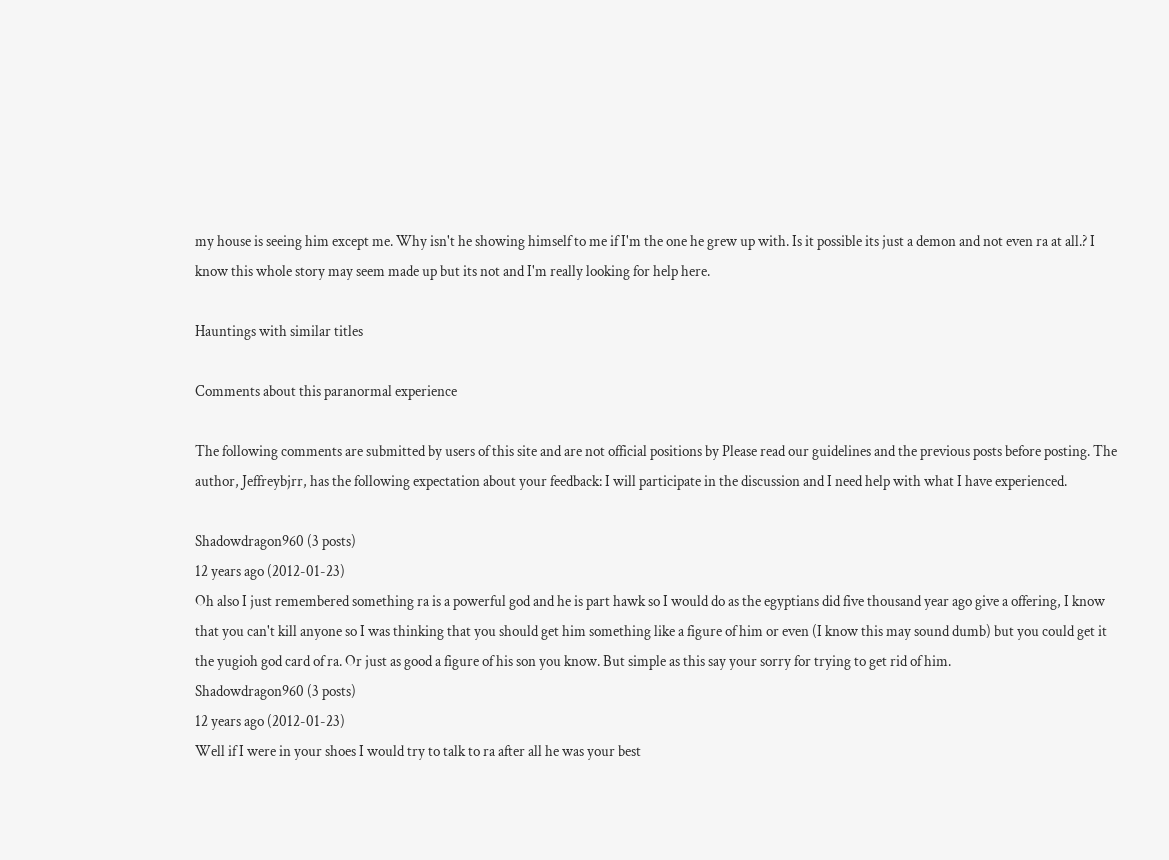my house is seeing him except me. Why isn't he showing himself to me if I'm the one he grew up with. Is it possible its just a demon and not even ra at all.? I know this whole story may seem made up but its not and I'm really looking for help here.

Hauntings with similar titles

Comments about this paranormal experience

The following comments are submitted by users of this site and are not official positions by Please read our guidelines and the previous posts before posting. The author, Jeffreybjrr, has the following expectation about your feedback: I will participate in the discussion and I need help with what I have experienced.

Shadowdragon960 (3 posts)
12 years ago (2012-01-23)
Oh also I just remembered something ra is a powerful god and he is part hawk so I would do as the egyptians did five thousand year ago give a offering, I know that you can't kill anyone so I was thinking that you should get him something like a figure of him or even (I know this may sound dumb) but you could get it the yugioh god card of ra. Or just as good a figure of his son you know. But simple as this say your sorry for trying to get rid of him.
Shadowdragon960 (3 posts)
12 years ago (2012-01-23)
Well if I were in your shoes I would try to talk to ra after all he was your best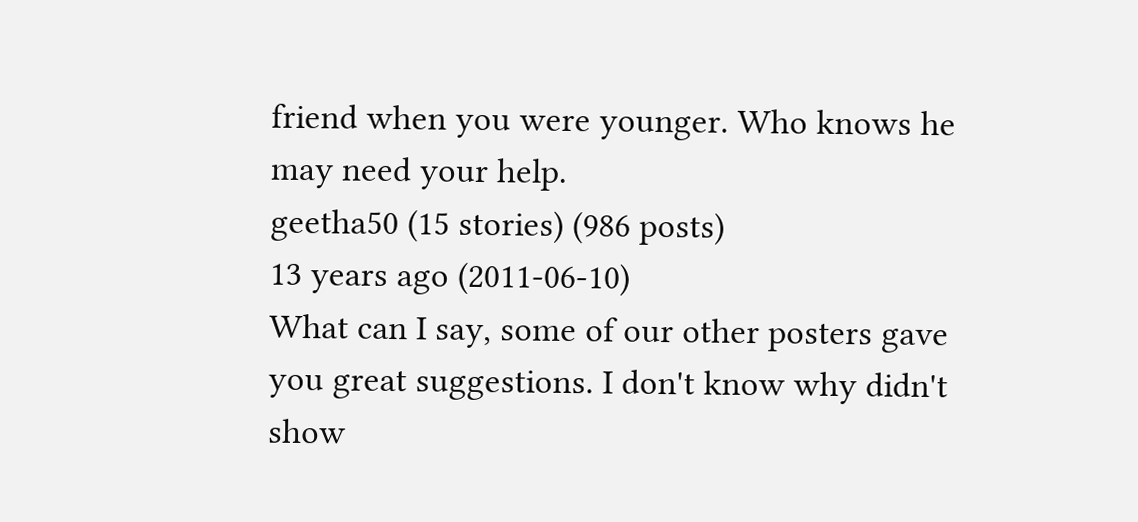friend when you were younger. Who knows he may need your help.
geetha50 (15 stories) (986 posts)
13 years ago (2011-06-10)
What can I say, some of our other posters gave you great suggestions. I don't know why didn't show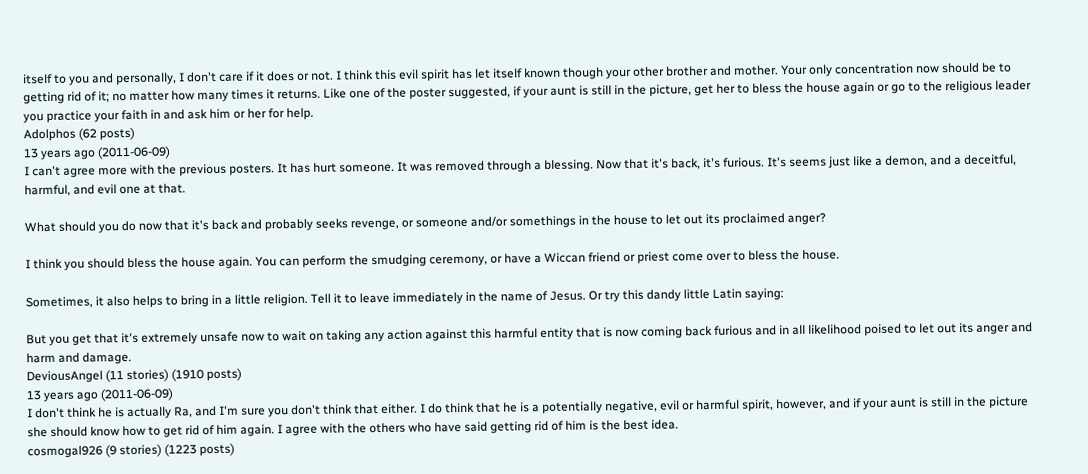itself to you and personally, I don't care if it does or not. I think this evil spirit has let itself known though your other brother and mother. Your only concentration now should be to getting rid of it; no matter how many times it returns. Like one of the poster suggested, if your aunt is still in the picture, get her to bless the house again or go to the religious leader you practice your faith in and ask him or her for help.
Adolphos (62 posts)
13 years ago (2011-06-09)
I can't agree more with the previous posters. It has hurt someone. It was removed through a blessing. Now that it's back, it's furious. It's seems just like a demon, and a deceitful, harmful, and evil one at that.

What should you do now that it's back and probably seeks revenge, or someone and/or somethings in the house to let out its proclaimed anger?

I think you should bless the house again. You can perform the smudging ceremony, or have a Wiccan friend or priest come over to bless the house.

Sometimes, it also helps to bring in a little religion. Tell it to leave immediately in the name of Jesus. Or try this dandy little Latin saying:

But you get that it's extremely unsafe now to wait on taking any action against this harmful entity that is now coming back furious and in all likelihood poised to let out its anger and harm and damage.
DeviousAngel (11 stories) (1910 posts)
13 years ago (2011-06-09)
I don't think he is actually Ra, and I'm sure you don't think that either. I do think that he is a potentially negative, evil or harmful spirit, however, and if your aunt is still in the picture she should know how to get rid of him again. I agree with the others who have said getting rid of him is the best idea.
cosmogal926 (9 stories) (1223 posts)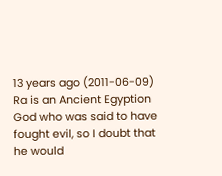13 years ago (2011-06-09)
Ra is an Ancient Egyption God who was said to have fought evil, so I doubt that he would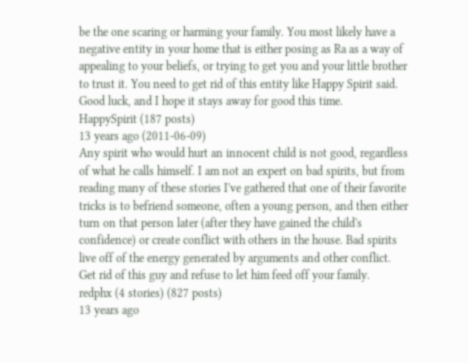be the one scaring or harming your family. You most likely have a negative entity in your home that is either posing as Ra as a way of appealing to your beliefs, or trying to get you and your little brother to trust it. You need to get rid of this entity like Happy Spirit said. Good luck, and I hope it stays away for good this time.
HappySpirit (187 posts)
13 years ago (2011-06-09)
Any spirit who would hurt an innocent child is not good, regardless of what he calls himself. I am not an expert on bad spirits, but from reading many of these stories I've gathered that one of their favorite tricks is to befriend someone, often a young person, and then either turn on that person later (after they have gained the child's confidence) or create conflict with others in the house. Bad spirits live off of the energy generated by arguments and other conflict. Get rid of this guy and refuse to let him feed off your family.
redphx (4 stories) (827 posts)
13 years ago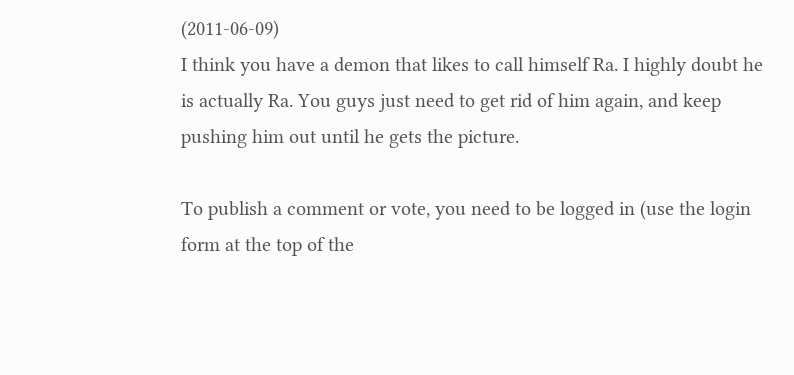(2011-06-09)
I think you have a demon that likes to call himself Ra. I highly doubt he is actually Ra. You guys just need to get rid of him again, and keep pushing him out until he gets the picture.

To publish a comment or vote, you need to be logged in (use the login form at the top of the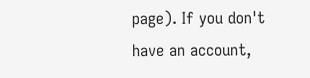page). If you don't have an account,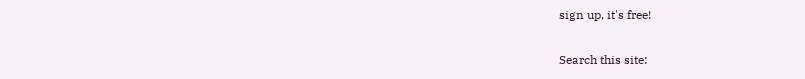sign up, it's free!

Search this site: